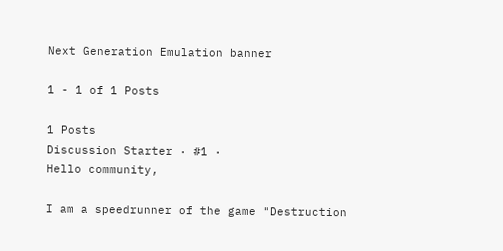Next Generation Emulation banner

1 - 1 of 1 Posts

1 Posts
Discussion Starter · #1 ·
Hello community,

I am a speedrunner of the game "Destruction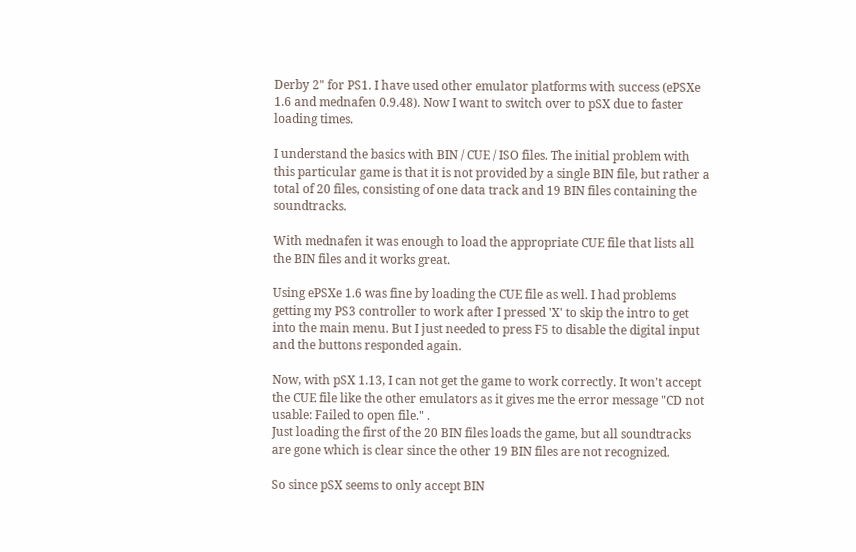Derby 2" for PS1. I have used other emulator platforms with success (ePSXe 1.6 and mednafen 0.9.48). Now I want to switch over to pSX due to faster loading times.

I understand the basics with BIN / CUE / ISO files. The initial problem with this particular game is that it is not provided by a single BIN file, but rather a total of 20 files, consisting of one data track and 19 BIN files containing the soundtracks.

With mednafen it was enough to load the appropriate CUE file that lists all the BIN files and it works great.

Using ePSXe 1.6 was fine by loading the CUE file as well. I had problems getting my PS3 controller to work after I pressed 'X' to skip the intro to get into the main menu. But I just needed to press F5 to disable the digital input and the buttons responded again.

Now, with pSX 1.13, I can not get the game to work correctly. It won't accept the CUE file like the other emulators as it gives me the error message "CD not usable: Failed to open file." .
Just loading the first of the 20 BIN files loads the game, but all soundtracks are gone which is clear since the other 19 BIN files are not recognized.

So since pSX seems to only accept BIN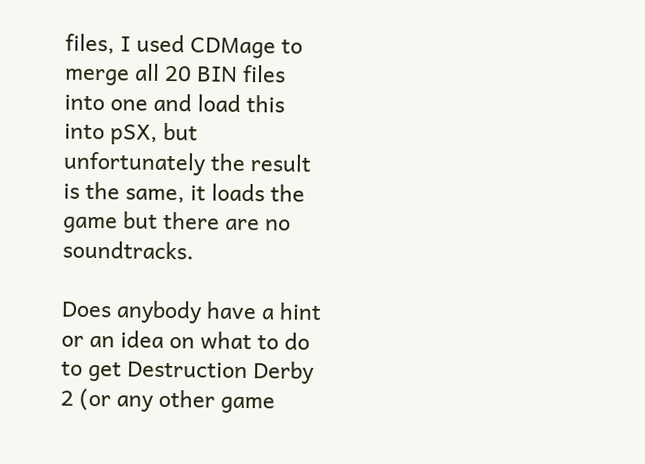files, I used CDMage to merge all 20 BIN files into one and load this into pSX, but unfortunately the result is the same, it loads the game but there are no soundtracks.

Does anybody have a hint or an idea on what to do to get Destruction Derby 2 (or any other game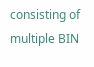consisting of multiple BIN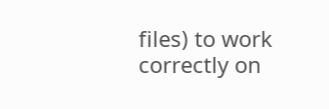files) to work correctly on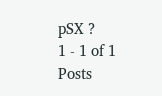pSX ?
1 - 1 of 1 Posts